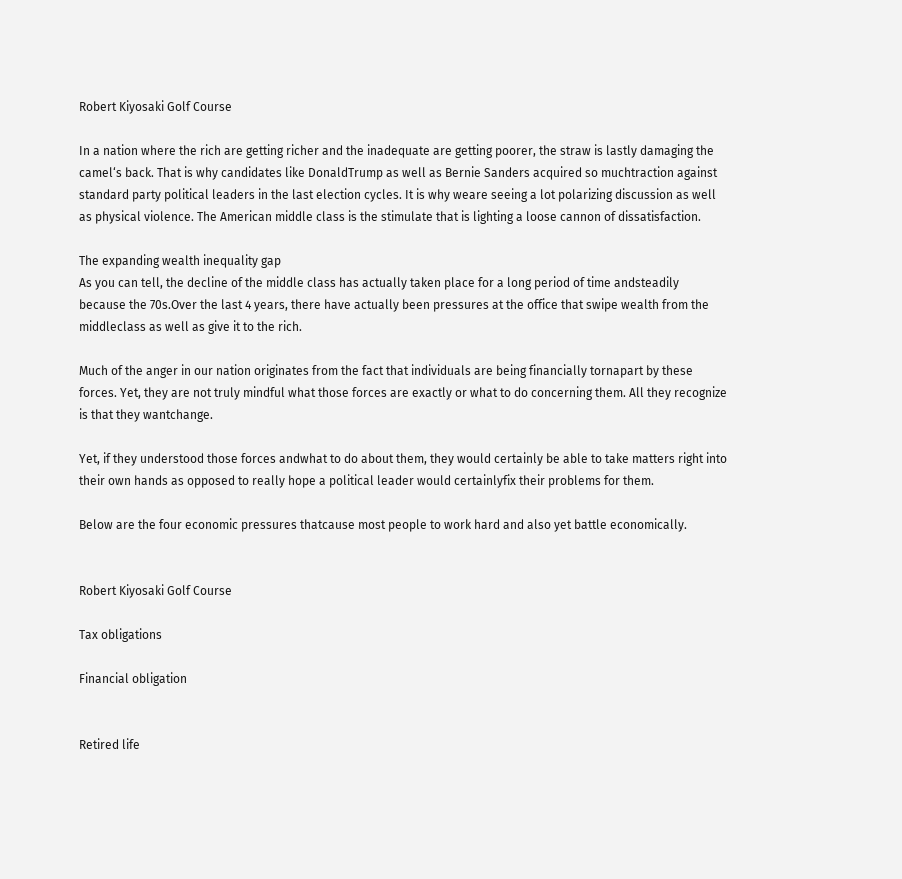Robert Kiyosaki Golf Course

In a nation where the rich are getting richer and the inadequate are getting poorer, the straw is lastly damaging the camel‘s back. That is why candidates like DonaldTrump as well as Bernie Sanders acquired so muchtraction against standard party political leaders in the last election cycles. It is why weare seeing a lot polarizing discussion as well as physical violence. The American middle class is the stimulate that is lighting a loose cannon of dissatisfaction.

The expanding wealth inequality gap
As you can tell, the decline of the middle class has actually taken place for a long period of time andsteadily because the 70s.Over the last 4 years, there have actually been pressures at the office that swipe wealth from the middleclass as well as give it to the rich.

Much of the anger in our nation originates from the fact that individuals are being financially tornapart by these forces. Yet, they are not truly mindful what those forces are exactly or what to do concerning them. All they recognize is that they wantchange.

Yet, if they understood those forces andwhat to do about them, they would certainly be able to take matters right into their own hands as opposed to really hope a political leader would certainlyfix their problems for them.

Below are the four economic pressures thatcause most people to work hard and also yet battle economically.


Robert Kiyosaki Golf Course

Tax obligations

Financial obligation


Retired life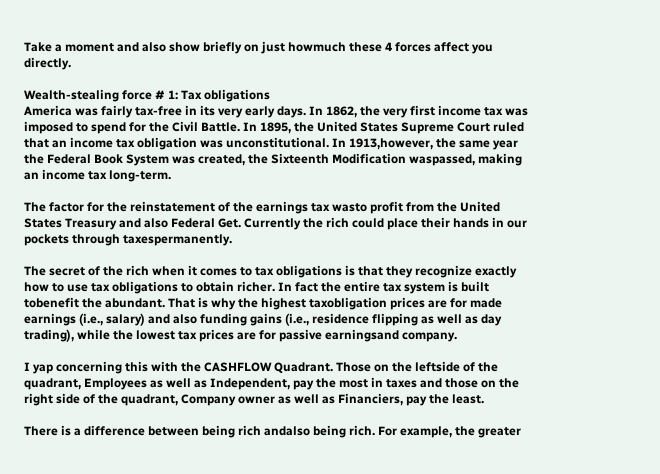Take a moment and also show briefly on just howmuch these 4 forces affect you directly.

Wealth-stealing force # 1: Tax obligations
America was fairly tax-free in its very early days. In 1862, the very first income tax was imposed to spend for the Civil Battle. In 1895, the United States Supreme Court ruled that an income tax obligation was unconstitutional. In 1913,however, the same year the Federal Book System was created, the Sixteenth Modification waspassed, making an income tax long-term.

The factor for the reinstatement of the earnings tax wasto profit from the United States Treasury and also Federal Get. Currently the rich could place their hands in our pockets through taxespermanently.

The secret of the rich when it comes to tax obligations is that they recognize exactly how to use tax obligations to obtain richer. In fact the entire tax system is built tobenefit the abundant. That is why the highest taxobligation prices are for made earnings (i.e., salary) and also funding gains (i.e., residence flipping as well as day trading), while the lowest tax prices are for passive earningsand company.

I yap concerning this with the CASHFLOW Quadrant. Those on the leftside of the quadrant, Employees as well as Independent, pay the most in taxes and those on the right side of the quadrant, Company owner as well as Financiers, pay the least.

There is a difference between being rich andalso being rich. For example, the greater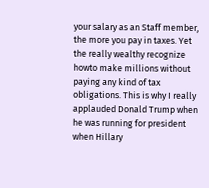your salary as an Staff member, the more you pay in taxes. Yet the really wealthy recognize howto make millions without paying any kind of tax obligations. This is why I really applauded Donald Trump when he was running for president when Hillary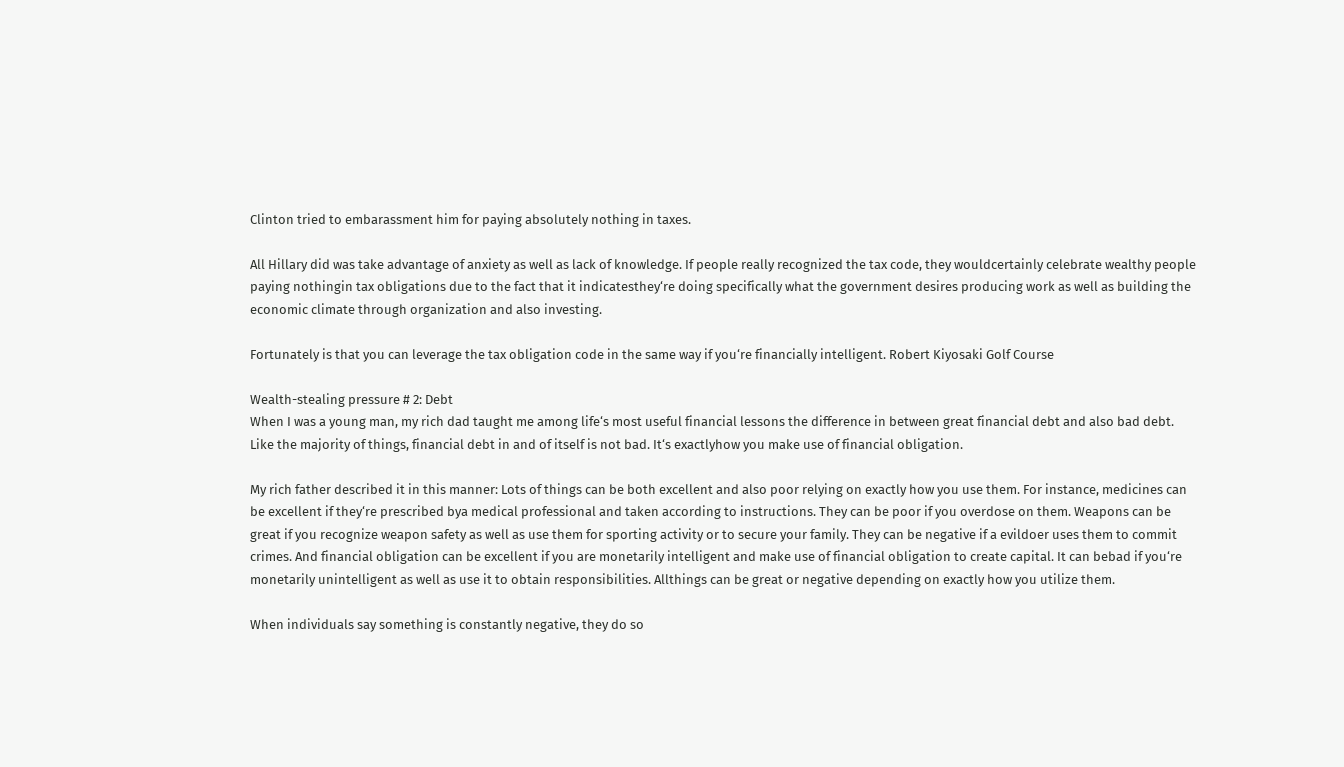Clinton tried to embarassment him for paying absolutely nothing in taxes.

All Hillary did was take advantage of anxiety as well as lack of knowledge. If people really recognized the tax code, they wouldcertainly celebrate wealthy people paying nothingin tax obligations due to the fact that it indicatesthey‘re doing specifically what the government desires producing work as well as building the economic climate through organization and also investing.

Fortunately is that you can leverage the tax obligation code in the same way if you‘re financially intelligent. Robert Kiyosaki Golf Course

Wealth-stealing pressure # 2: Debt
When I was a young man, my rich dad taught me among life‘s most useful financial lessons the difference in between great financial debt and also bad debt. Like the majority of things, financial debt in and of itself is not bad. It‘s exactlyhow you make use of financial obligation.

My rich father described it in this manner: Lots of things can be both excellent and also poor relying on exactly how you use them. For instance, medicines can be excellent if they‘re prescribed bya medical professional and taken according to instructions. They can be poor if you overdose on them. Weapons can be great if you recognize weapon safety as well as use them for sporting activity or to secure your family. They can be negative if a evildoer uses them to commit crimes. And financial obligation can be excellent if you are monetarily intelligent and make use of financial obligation to create capital. It can bebad if you‘re monetarily unintelligent as well as use it to obtain responsibilities. Allthings can be great or negative depending on exactly how you utilize them.

When individuals say something is constantly negative, they do so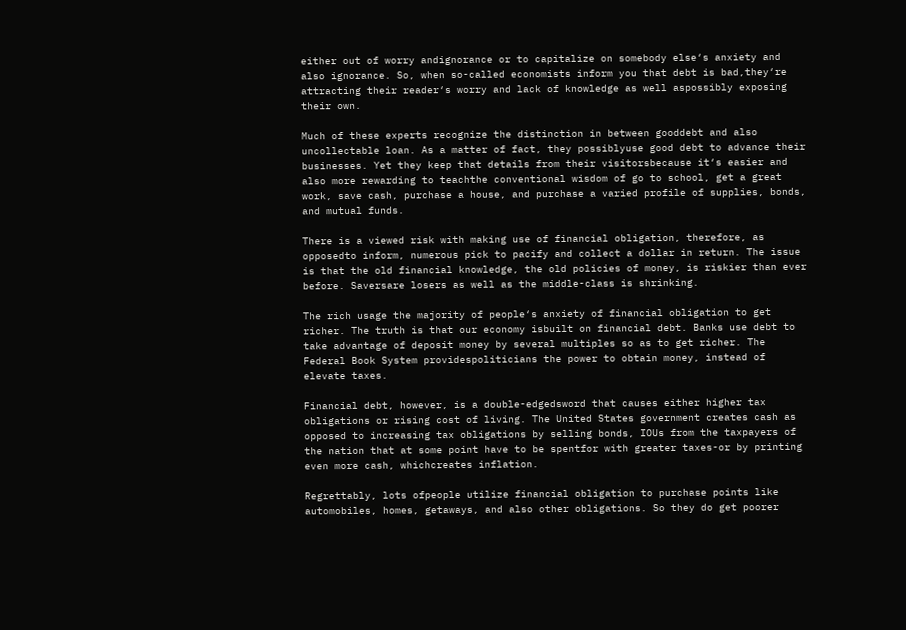either out of worry andignorance or to capitalize on somebody else‘s anxiety and also ignorance. So, when so-called economists inform you that debt is bad,they‘re attracting their reader‘s worry and lack of knowledge as well aspossibly exposing their own.

Much of these experts recognize the distinction in between gooddebt and also uncollectable loan. As a matter of fact, they possiblyuse good debt to advance their businesses. Yet they keep that details from their visitorsbecause it‘s easier and also more rewarding to teachthe conventional wisdom of go to school, get a great work, save cash, purchase a house, and purchase a varied profile of supplies, bonds, and mutual funds.

There is a viewed risk with making use of financial obligation, therefore, as opposedto inform, numerous pick to pacify and collect a dollar in return. The issue is that the old financial knowledge, the old policies of money, is riskier than ever before. Saversare losers as well as the middle-class is shrinking.

The rich usage the majority of people‘s anxiety of financial obligation to get richer. The truth is that our economy isbuilt on financial debt. Banks use debt to take advantage of deposit money by several multiples so as to get richer. The Federal Book System providespoliticians the power to obtain money, instead of elevate taxes.

Financial debt, however, is a double-edgedsword that causes either higher tax obligations or rising cost of living. The United States government creates cash as opposed to increasing tax obligations by selling bonds, IOUs from the taxpayers of the nation that at some point have to be spentfor with greater taxes-or by printing even more cash, whichcreates inflation.

Regrettably, lots ofpeople utilize financial obligation to purchase points like automobiles, homes, getaways, and also other obligations. So they do get poorer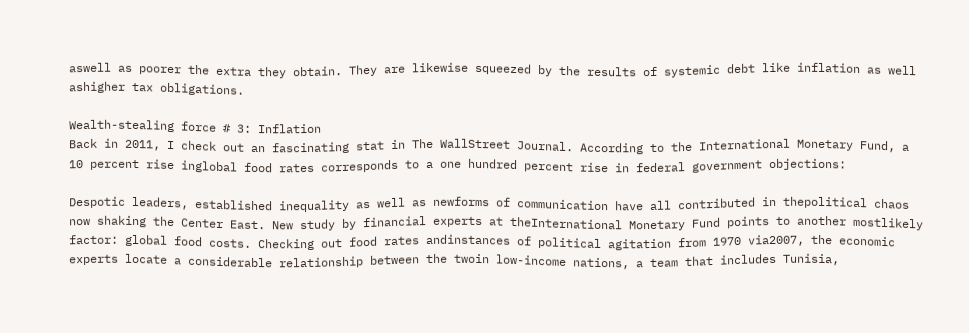aswell as poorer the extra they obtain. They are likewise squeezed by the results of systemic debt like inflation as well ashigher tax obligations.

Wealth-stealing force # 3: Inflation
Back in 2011, I check out an fascinating stat in The WallStreet Journal. According to the International Monetary Fund, a 10 percent rise inglobal food rates corresponds to a one hundred percent rise in federal government objections:

Despotic leaders, established inequality as well as newforms of communication have all contributed in thepolitical chaos now shaking the Center East. New study by financial experts at theInternational Monetary Fund points to another mostlikely factor: global food costs. Checking out food rates andinstances of political agitation from 1970 via2007, the economic experts locate a considerable relationship between the twoin low-income nations, a team that includes Tunisia,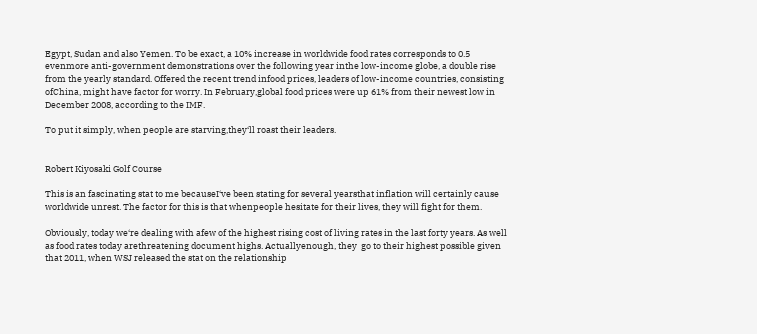Egypt, Sudan and also Yemen. To be exact, a 10% increase in worldwide food rates corresponds to 0.5 evenmore anti-government demonstrations over the following year inthe low-income globe, a double rise from the yearly standard. Offered the recent trend infood prices, leaders of low-income countries, consisting ofChina, might have factor for worry. In February,global food prices were up 61% from their newest low in December 2008, according to the IMF.

To put it simply, when people are starving,they‘ll roast their leaders.


Robert Kiyosaki Golf Course

This is an fascinating stat to me becauseI‘ve been stating for several yearsthat inflation will certainly cause worldwide unrest. The factor for this is that whenpeople hesitate for their lives, they will fight for them.

Obviously, today we‘re dealing with afew of the highest rising cost of living rates in the last forty years. As well as food rates today arethreatening document highs. Actuallyenough, they  go to their highest possible given that 2011, when WSJ released the stat on the relationship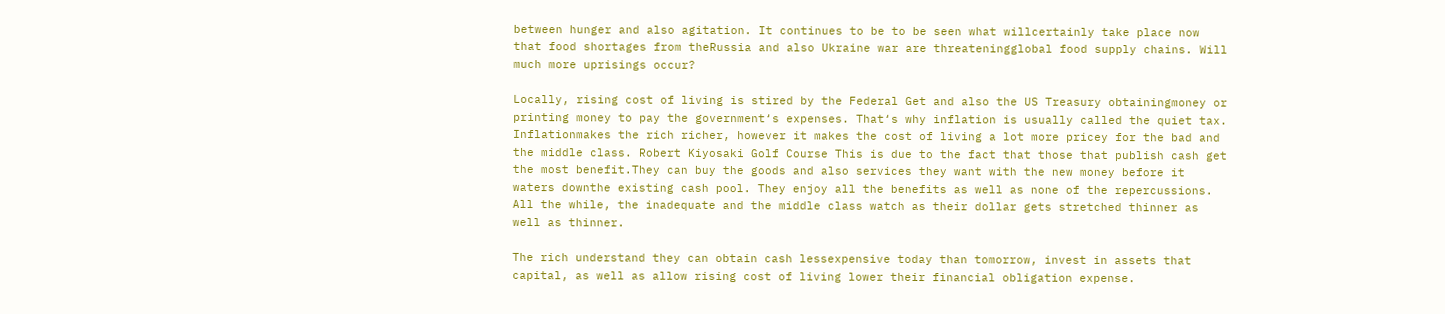between hunger and also agitation. It continues to be to be seen what willcertainly take place now that food shortages from theRussia and also Ukraine war are threateningglobal food supply chains. Will much more uprisings occur?

Locally, rising cost of living is stired by the Federal Get and also the US Treasury obtainingmoney or printing money to pay the government‘s expenses. That‘s why inflation is usually called the quiet tax. Inflationmakes the rich richer, however it makes the cost of living a lot more pricey for the bad and the middle class. Robert Kiyosaki Golf Course This is due to the fact that those that publish cash get the most benefit.They can buy the goods and also services they want with the new money before it waters downthe existing cash pool. They enjoy all the benefits as well as none of the repercussions. All the while, the inadequate and the middle class watch as their dollar gets stretched thinner as well as thinner.

The rich understand they can obtain cash lessexpensive today than tomorrow, invest in assets that capital, as well as allow rising cost of living lower their financial obligation expense.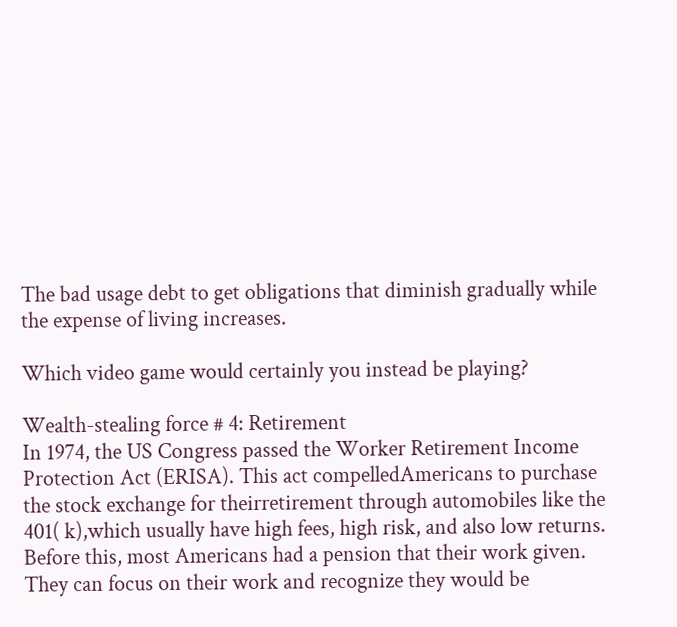The bad usage debt to get obligations that diminish gradually while the expense of living increases.

Which video game would certainly you instead be playing?

Wealth-stealing force # 4: Retirement
In 1974, the US Congress passed the Worker Retirement Income Protection Act (ERISA). This act compelledAmericans to purchase the stock exchange for theirretirement through automobiles like the 401( k),which usually have high fees, high risk, and also low returns. Before this, most Americans had a pension that their work given. They can focus on their work and recognize they would be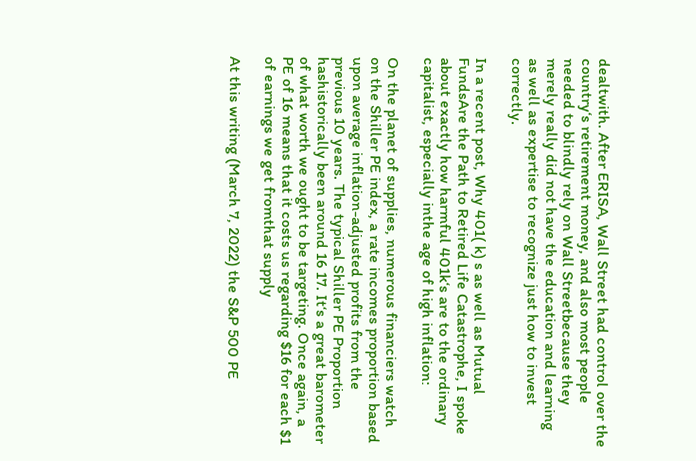dealtwith. After ERISA, Wall Street had control over the country‘s retirement money, and also most people needed to blindly rely on Wall Streetbecause they merely really did not have the education and learning as well as expertise to recognize just how to invest correctly.

In a recent post, Why 401( k) s as well as Mutual FundsAre the Path to Retired Life Catastrophe, I spoke about exactly how harmful 401k‘s are to the ordinary capitalist, especially inthe age of high inflation:

On the planet of supplies, numerous financiers watch on the Shiller PE index, a rate incomes proportion based upon average inflation-adjusted profits from the previous 10 years. The typical Shiller PE Proportion hashistorically been around 16 17. It‘s a great barometer of what worth we ought to be targeting. Once again, a PE of 16 means that it costs us regarding $16 for each $1 of earnings we get fromthat supply

At this writing (March 7, 2022) the S&P 500 PE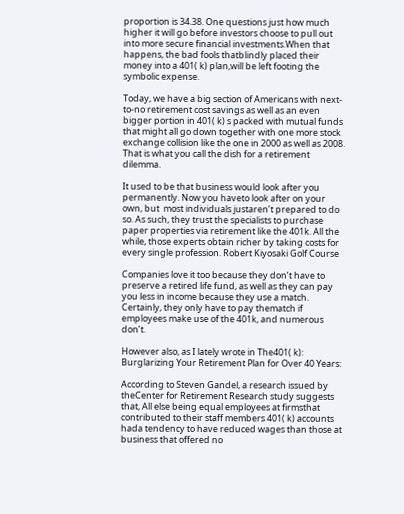proportion is 34.38. One questions just how much higher it will go before investors choose to pull out into more secure financial investments.When that happens, the bad fools thatblindly placed their money into a 401( k) plan,will be left footing the symbolic expense.

Today, we have a big section of Americans with next-to-no retirement cost savings as well as an even bigger portion in 401( k) s packed with mutual funds that might all go down together with one more stock exchange collision like the one in 2000 as well as 2008. That is what you call the dish for a retirement dilemma.

It used to be that business would look after you permanently. Now you haveto look after on your own, but  most individuals justaren’t prepared to do so. As such, they trust the specialists to purchase paper properties via retirement like the 401k. All the while, those experts obtain richer by taking costs for every single profession. Robert Kiyosaki Golf Course

Companies love it too because they don’t have to preserve a retired life fund, as well as they can pay you less in income because they use a match. Certainly, they only have to pay thematch if employees make use of the 401k, and numerous don’t.

However also, as I lately wrote in The401( k): Burglarizing Your Retirement Plan for Over 40 Years:

According to Steven Gandel, a research issued by theCenter for Retirement Research study suggests that, All else being equal employees at firmsthat contributed to their staff members 401( k) accounts hada tendency to have reduced wages than those at business that offered no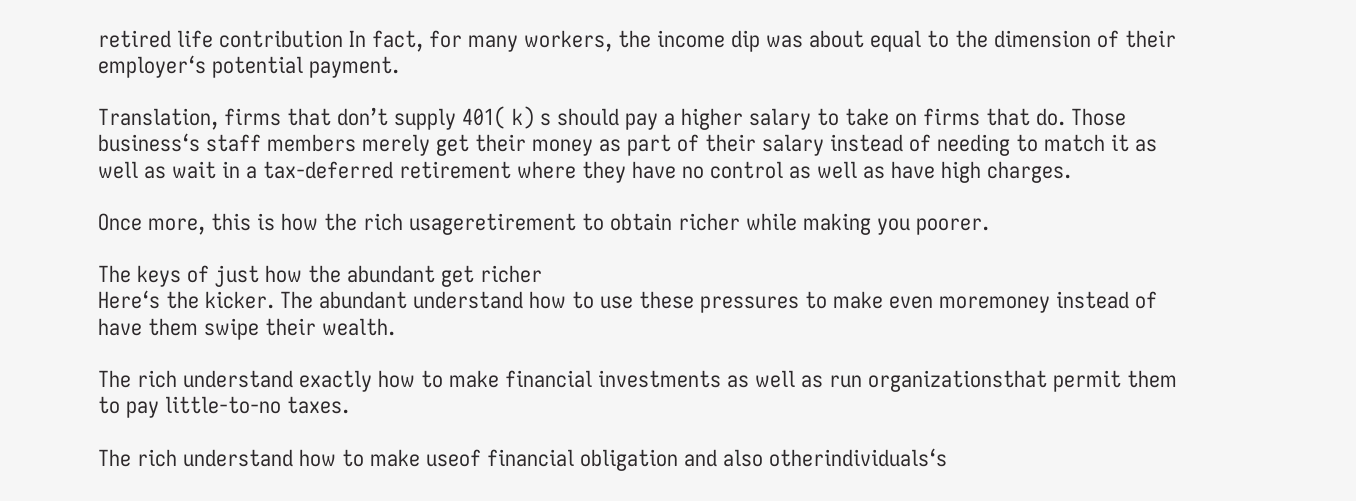retired life contribution In fact, for many workers, the income dip was about equal to the dimension of their employer‘s potential payment.

Translation, firms that don’t supply 401( k) s should pay a higher salary to take on firms that do. Those business‘s staff members merely get their money as part of their salary instead of needing to match it as well as wait in a tax-deferred retirement where they have no control as well as have high charges.

Once more, this is how the rich usageretirement to obtain richer while making you poorer.

The keys of just how the abundant get richer
Here‘s the kicker. The abundant understand how to use these pressures to make even moremoney instead of have them swipe their wealth.

The rich understand exactly how to make financial investments as well as run organizationsthat permit them to pay little-to-no taxes.

The rich understand how to make useof financial obligation and also otherindividuals‘s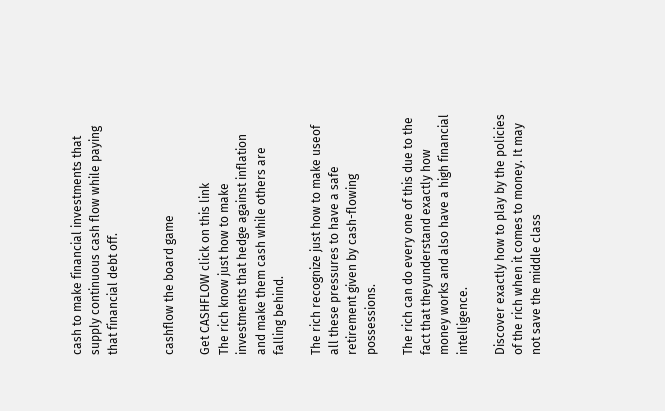cash to make financial investments that supply continuous cash flow while paying that financial debt off.


cashflow the board game

Get CASHFLOW click on this link
The rich know just how to make investments that hedge against inflation and make them cash while others are falling behind.

The rich recognize just how to make useof all these pressures to have a safe retirement given by cash-flowing possessions.

The rich can do every one of this due to the fact that theyunderstand exactly how money works and also have a high financial intelligence.

Discover exactly how to play by the policies of the rich when it comes to money. It may not save the middle class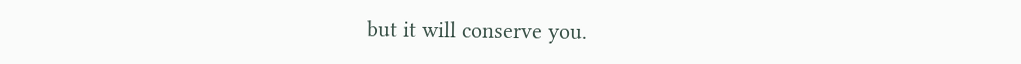but it will conserve you.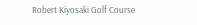Robert Kiyosaki Golf Course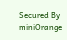Secured By miniOrange